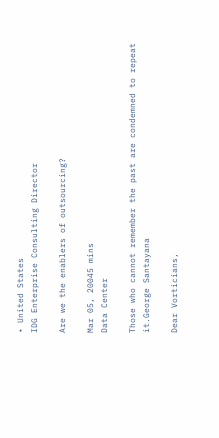• United States
IDG Enterprise Consulting Director

Are we the enablers of outsourcing?

Mar 05, 20045 mins
Data Center

Those who cannot remember the past are condemned to repeat it.George Santayana

Dear Vorticians,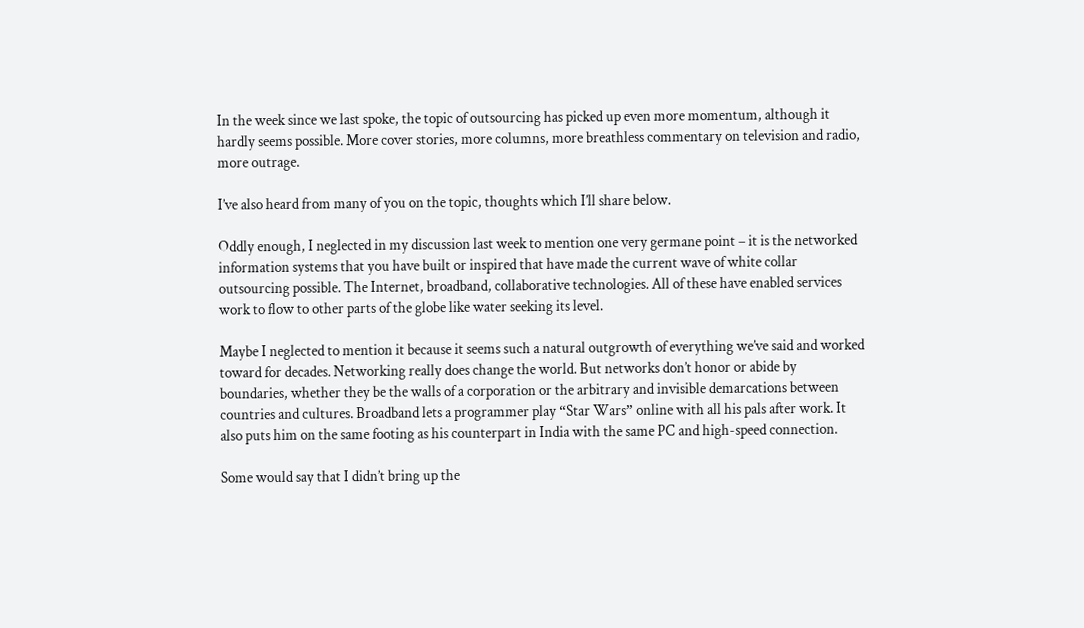In the week since we last spoke, the topic of outsourcing has picked up even more momentum, although it hardly seems possible. More cover stories, more columns, more breathless commentary on television and radio, more outrage.

I’ve also heard from many of you on the topic, thoughts which I’ll share below.

Oddly enough, I neglected in my discussion last week to mention one very germane point – it is the networked information systems that you have built or inspired that have made the current wave of white collar outsourcing possible. The Internet, broadband, collaborative technologies. All of these have enabled services work to flow to other parts of the globe like water seeking its level.

Maybe I neglected to mention it because it seems such a natural outgrowth of everything we’ve said and worked toward for decades. Networking really does change the world. But networks don’t honor or abide by boundaries, whether they be the walls of a corporation or the arbitrary and invisible demarcations between countries and cultures. Broadband lets a programmer play “Star Wars” online with all his pals after work. It also puts him on the same footing as his counterpart in India with the same PC and high-speed connection.

Some would say that I didn’t bring up the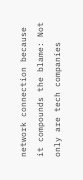network connection because it compounds the blame: Not only are tech companies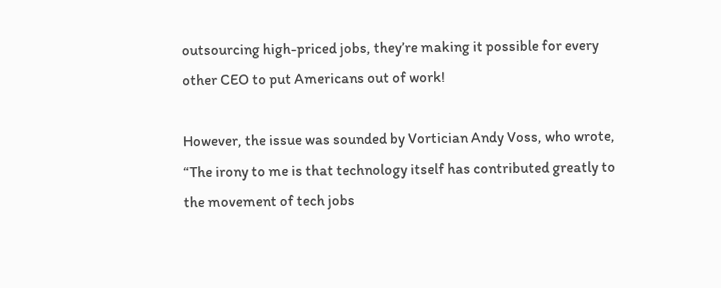outsourcing high-priced jobs, they’re making it possible for every other CEO to put Americans out of work!

However, the issue was sounded by Vortician Andy Voss, who wrote, “The irony to me is that technology itself has contributed greatly to the movement of tech jobs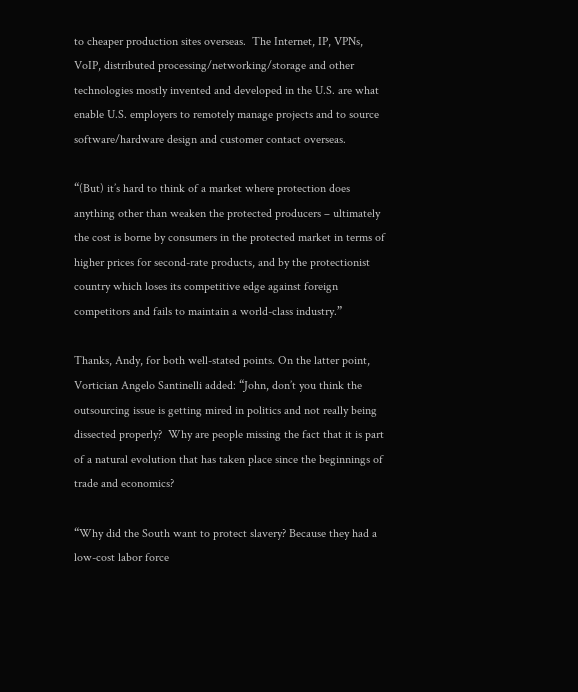to cheaper production sites overseas.  The Internet, IP, VPNs, VoIP, distributed processing/networking/storage and other technologies mostly invented and developed in the U.S. are what enable U.S. employers to remotely manage projects and to source software/hardware design and customer contact overseas.

“(But) it’s hard to think of a market where protection does anything other than weaken the protected producers – ultimately the cost is borne by consumers in the protected market in terms of higher prices for second-rate products, and by the protectionist country which loses its competitive edge against foreign competitors and fails to maintain a world-class industry.”

Thanks, Andy, for both well-stated points. On the latter point, Vortician Angelo Santinelli added: “John, don’t you think the outsourcing issue is getting mired in politics and not really being dissected properly?  Why are people missing the fact that it is part of a natural evolution that has taken place since the beginnings of trade and economics?

“Why did the South want to protect slavery? Because they had a low-cost labor force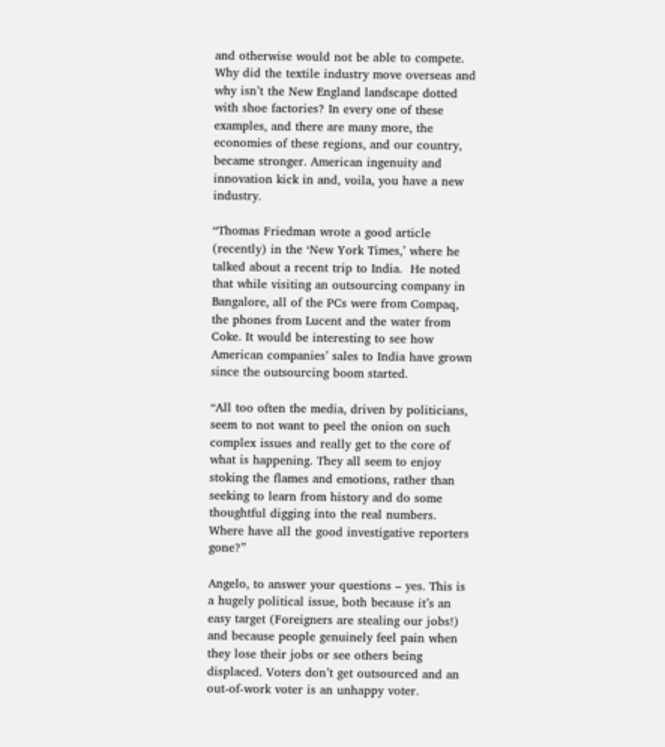and otherwise would not be able to compete. Why did the textile industry move overseas and why isn’t the New England landscape dotted with shoe factories? In every one of these examples, and there are many more, the economies of these regions, and our country, became stronger. American ingenuity and innovation kick in and, voila, you have a new industry.

“Thomas Friedman wrote a good article (recently) in the ‘New York Times,’ where he talked about a recent trip to India.  He noted that while visiting an outsourcing company in Bangalore, all of the PCs were from Compaq, the phones from Lucent and the water from Coke. It would be interesting to see how American companies’ sales to India have grown since the outsourcing boom started.

“All too often the media, driven by politicians, seem to not want to peel the onion on such complex issues and really get to the core of what is happening. They all seem to enjoy stoking the flames and emotions, rather than seeking to learn from history and do some thoughtful digging into the real numbers. Where have all the good investigative reporters gone?”

Angelo, to answer your questions – yes. This is a hugely political issue, both because it’s an easy target (Foreigners are stealing our jobs!) and because people genuinely feel pain when they lose their jobs or see others being displaced. Voters don’t get outsourced and an out-of-work voter is an unhappy voter.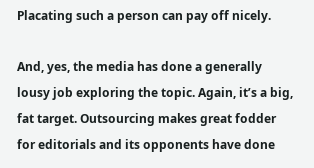Placating such a person can pay off nicely.

And, yes, the media has done a generally lousy job exploring the topic. Again, it’s a big, fat target. Outsourcing makes great fodder for editorials and its opponents have done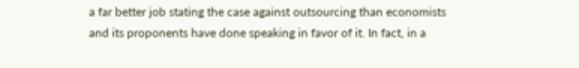a far better job stating the case against outsourcing than economists and its proponents have done speaking in favor of it. In fact, in a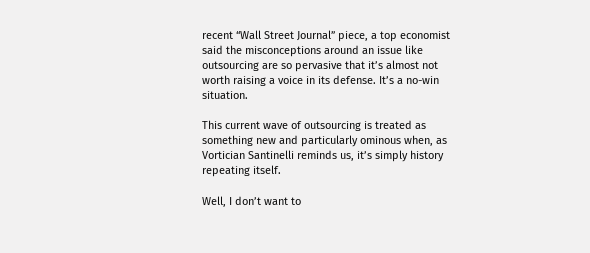recent “Wall Street Journal” piece, a top economist said the misconceptions around an issue like outsourcing are so pervasive that it’s almost not worth raising a voice in its defense. It’s a no-win situation.

This current wave of outsourcing is treated as something new and particularly ominous when, as Vortician Santinelli reminds us, it’s simply history repeating itself.

Well, I don’t want to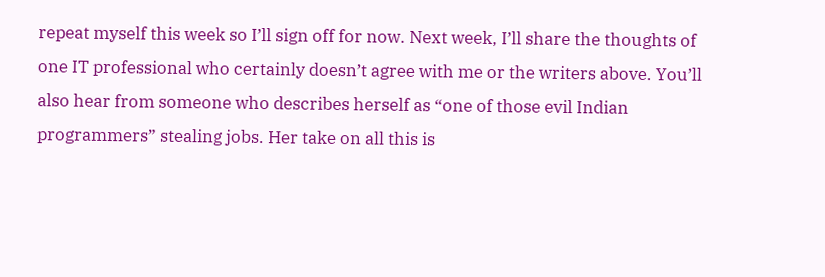repeat myself this week so I’ll sign off for now. Next week, I’ll share the thoughts of one IT professional who certainly doesn’t agree with me or the writers above. You’ll also hear from someone who describes herself as “one of those evil Indian programmers” stealing jobs. Her take on all this is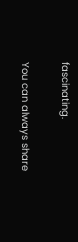fascinating.

You can always share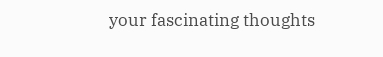your fascinating thoughts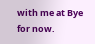with me at Bye for now.